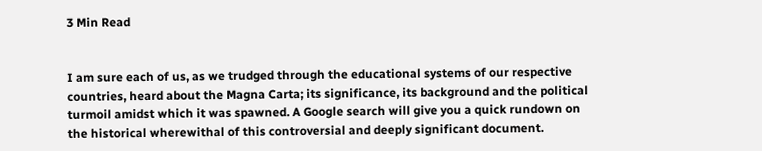3 Min Read


I am sure each of us, as we trudged through the educational systems of our respective countries, heard about the Magna Carta; its significance, its background and the political turmoil amidst which it was spawned. A Google search will give you a quick rundown on the historical wherewithal of this controversial and deeply significant document.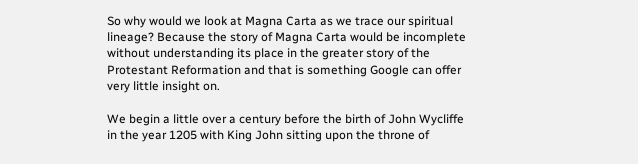So why would we look at Magna Carta as we trace our spiritual lineage? Because the story of Magna Carta would be incomplete without understanding its place in the greater story of the Protestant Reformation and that is something Google can offer very little insight on.

We begin a little over a century before the birth of John Wycliffe in the year 1205 with King John sitting upon the throne of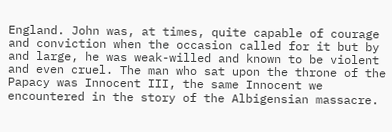England. John was, at times, quite capable of courage and conviction when the occasion called for it but by and large, he was weak-willed and known to be violent and even cruel. The man who sat upon the throne of the Papacy was Innocent III, the same Innocent we encountered in the story of the Albigensian massacre.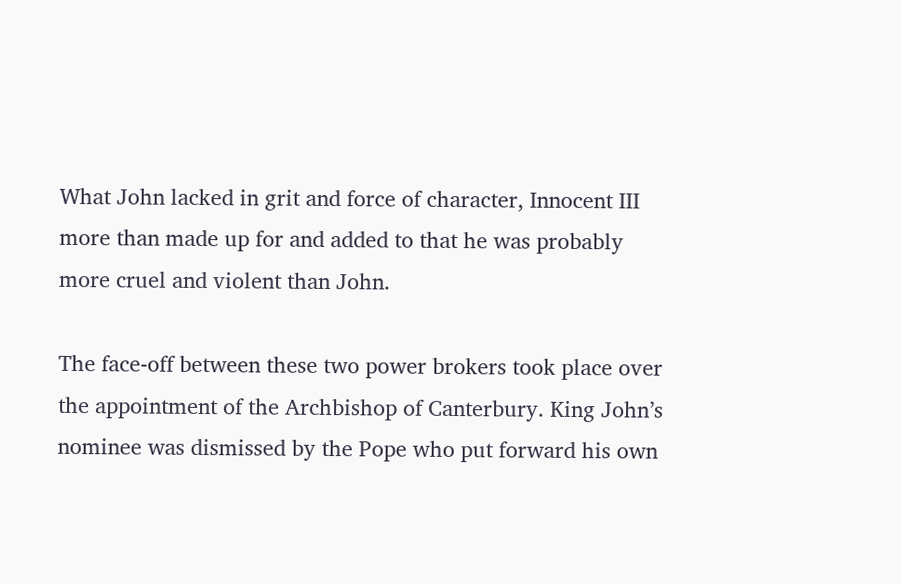What John lacked in grit and force of character, Innocent III more than made up for and added to that he was probably more cruel and violent than John.

The face-off between these two power brokers took place over the appointment of the Archbishop of Canterbury. King John’s nominee was dismissed by the Pope who put forward his own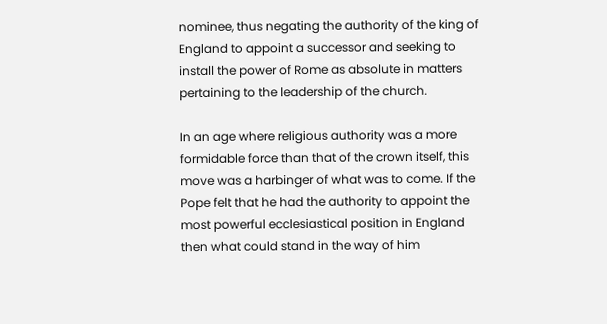nominee, thus negating the authority of the king of England to appoint a successor and seeking to install the power of Rome as absolute in matters pertaining to the leadership of the church.

In an age where religious authority was a more formidable force than that of the crown itself, this move was a harbinger of what was to come. If the Pope felt that he had the authority to appoint the most powerful ecclesiastical position in England then what could stand in the way of him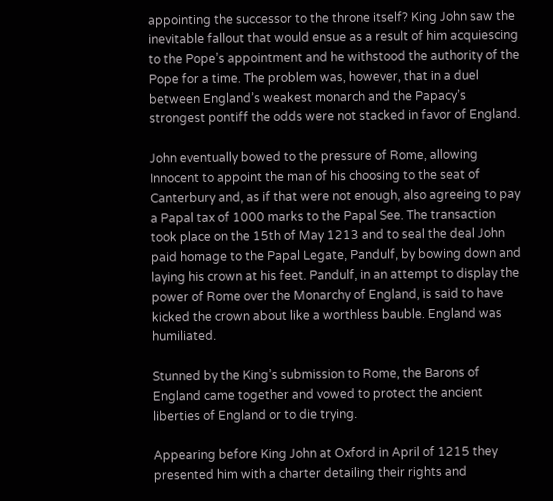appointing the successor to the throne itself? King John saw the inevitable fallout that would ensue as a result of him acquiescing to the Pope’s appointment and he withstood the authority of the Pope for a time. The problem was, however, that in a duel between England’s weakest monarch and the Papacy’s strongest pontiff the odds were not stacked in favor of England.

John eventually bowed to the pressure of Rome, allowing Innocent to appoint the man of his choosing to the seat of Canterbury and, as if that were not enough, also agreeing to pay a Papal tax of 1000 marks to the Papal See. The transaction took place on the 15th of May 1213 and to seal the deal John paid homage to the Papal Legate, Pandulf, by bowing down and laying his crown at his feet. Pandulf, in an attempt to display the power of Rome over the Monarchy of England, is said to have kicked the crown about like a worthless bauble. England was humiliated.

Stunned by the King’s submission to Rome, the Barons of England came together and vowed to protect the ancient liberties of England or to die trying.

Appearing before King John at Oxford in April of 1215 they presented him with a charter detailing their rights and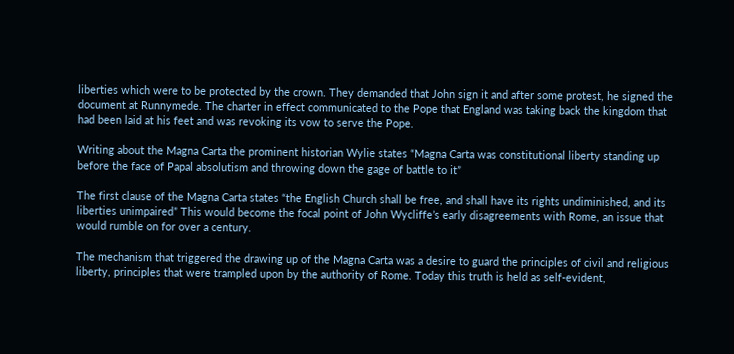liberties which were to be protected by the crown. They demanded that John sign it and after some protest, he signed the document at Runnymede. The charter in effect communicated to the Pope that England was taking back the kingdom that had been laid at his feet and was revoking its vow to serve the Pope.

Writing about the Magna Carta the prominent historian Wylie states “Magna Carta was constitutional liberty standing up before the face of Papal absolutism and throwing down the gage of battle to it”

The first clause of the Magna Carta states “the English Church shall be free, and shall have its rights undiminished, and its liberties unimpaired” This would become the focal point of John Wycliffe’s early disagreements with Rome, an issue that would rumble on for over a century.

The mechanism that triggered the drawing up of the Magna Carta was a desire to guard the principles of civil and religious liberty, principles that were trampled upon by the authority of Rome. Today this truth is held as self-evident,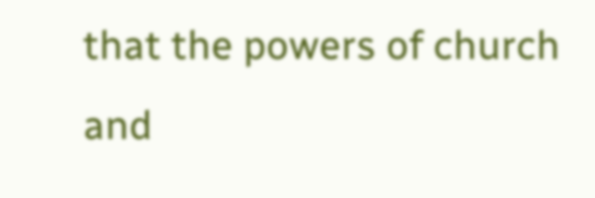that the powers of church and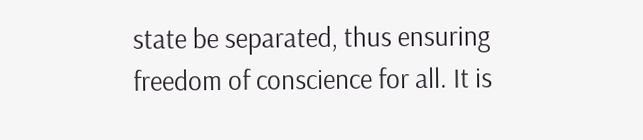state be separated, thus ensuring freedom of conscience for all. It is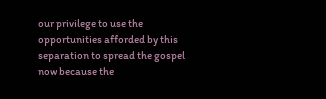our privilege to use the opportunities afforded by this separation to spread the gospel now because the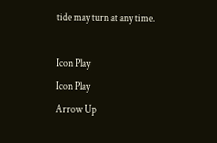tide may turn at any time.

Icon Play
Icon Play
Arrow Up